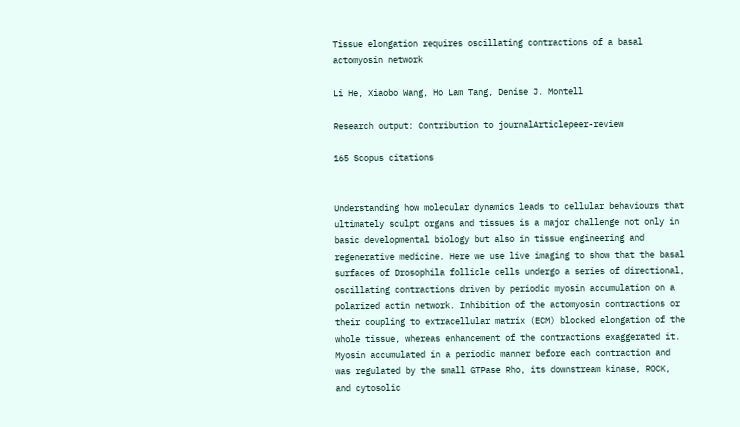Tissue elongation requires oscillating contractions of a basal actomyosin network

Li He, Xiaobo Wang, Ho Lam Tang, Denise J. Montell

Research output: Contribution to journalArticlepeer-review

165 Scopus citations


Understanding how molecular dynamics leads to cellular behaviours that ultimately sculpt organs and tissues is a major challenge not only in basic developmental biology but also in tissue engineering and regenerative medicine. Here we use live imaging to show that the basal surfaces of Drosophila follicle cells undergo a series of directional, oscillating contractions driven by periodic myosin accumulation on a polarized actin network. Inhibition of the actomyosin contractions or their coupling to extracellular matrix (ECM) blocked elongation of the whole tissue, whereas enhancement of the contractions exaggerated it. Myosin accumulated in a periodic manner before each contraction and was regulated by the small GTPase Rho, its downstream kinase, ROCK, and cytosolic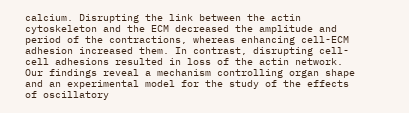calcium. Disrupting the link between the actin cytoskeleton and the ECM decreased the amplitude and period of the contractions, whereas enhancing cell-ECM adhesion increased them. In contrast, disrupting cell-cell adhesions resulted in loss of the actin network. Our findings reveal a mechanism controlling organ shape and an experimental model for the study of the effects of oscillatory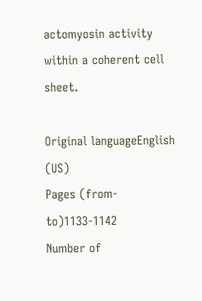actomyosin activity within a coherent cell sheet.

Original languageEnglish (US)
Pages (from-to)1133-1142
Number of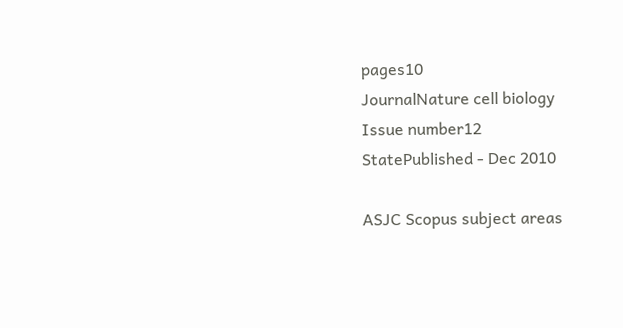pages10
JournalNature cell biology
Issue number12
StatePublished - Dec 2010

ASJC Scopus subject areas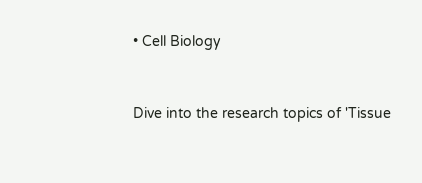• Cell Biology


Dive into the research topics of 'Tissue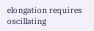elongation requires oscillating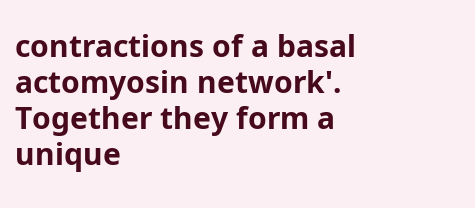contractions of a basal actomyosin network'. Together they form a unique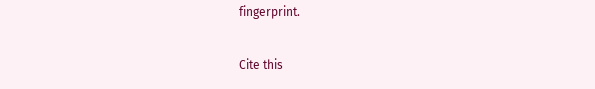fingerprint.

Cite this